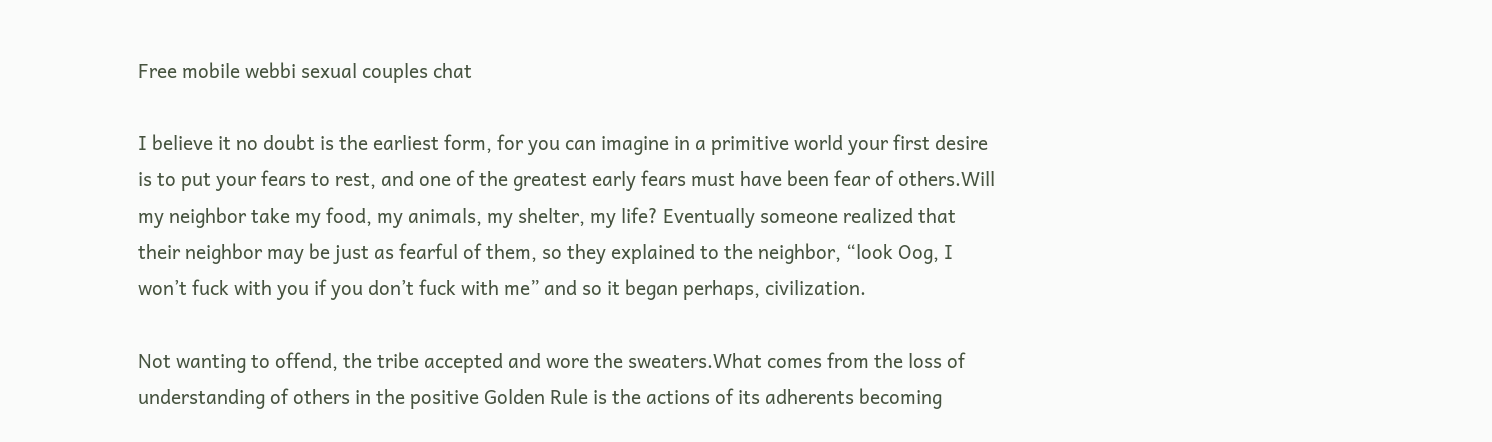Free mobile webbi sexual couples chat

I believe it no doubt is the earliest form, for you can imagine in a primitive world your first desire is to put your fears to rest, and one of the greatest early fears must have been fear of others.Will my neighbor take my food, my animals, my shelter, my life? Eventually someone realized that their neighbor may be just as fearful of them, so they explained to the neighbor, “look Oog, I won’t fuck with you if you don’t fuck with me” and so it began perhaps, civilization.

Not wanting to offend, the tribe accepted and wore the sweaters.What comes from the loss of understanding of others in the positive Golden Rule is the actions of its adherents becoming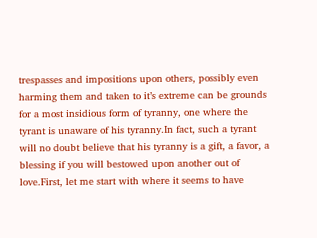trespasses and impositions upon others, possibly even harming them and taken to it’s extreme can be grounds for a most insidious form of tyranny, one where the tyrant is unaware of his tyranny.In fact, such a tyrant will no doubt believe that his tyranny is a gift, a favor, a blessing if you will bestowed upon another out of love.First, let me start with where it seems to have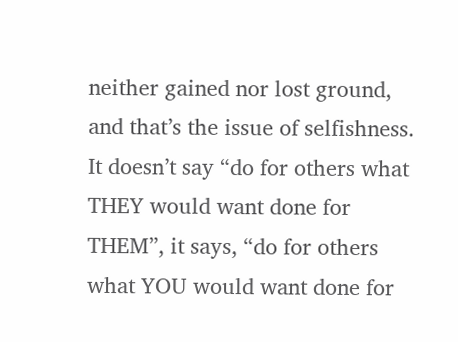neither gained nor lost ground, and that’s the issue of selfishness. It doesn’t say “do for others what THEY would want done for THEM”, it says, “do for others what YOU would want done for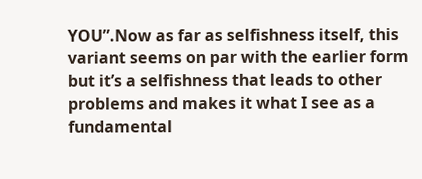YOU”.Now as far as selfishness itself, this variant seems on par with the earlier form but it’s a selfishness that leads to other problems and makes it what I see as a fundamental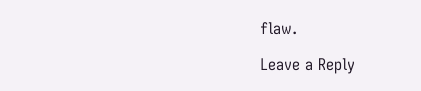flaw.

Leave a Reply